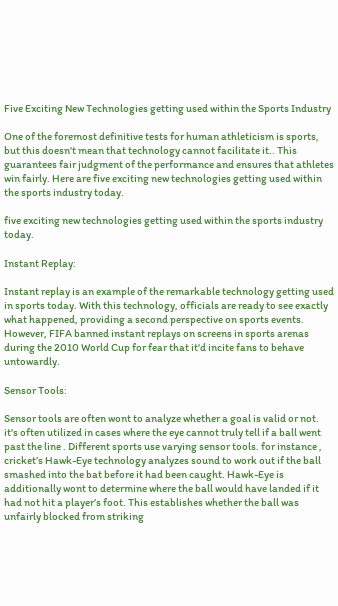Five Exciting New Technologies getting used within the Sports Industry

One of the foremost definitive tests for human athleticism is sports, but this doesn't mean that technology cannot facilitate it.. This guarantees fair judgment of the performance and ensures that athletes win fairly. Here are five exciting new technologies getting used within the sports industry today.

five exciting new technologies getting used within the sports industry today.

Instant Replay:

Instant replay is an example of the remarkable technology getting used in sports today. With this technology, officials are ready to see exactly what happened, providing a second perspective on sports events. However, FIFA banned instant replays on screens in sports arenas during the 2010 World Cup for fear that it'd incite fans to behave untowardly.

Sensor Tools:

Sensor tools are often wont to analyze whether a goal is valid or not. it's often utilized in cases where the eye cannot truly tell if a ball went past the line . Different sports use varying sensor tools. for instance , cricket’s Hawk-Eye technology analyzes sound to work out if the ball smashed into the bat before it had been caught. Hawk-Eye is additionally wont to determine where the ball would have landed if it had not hit a player’s foot. This establishes whether the ball was unfairly blocked from striking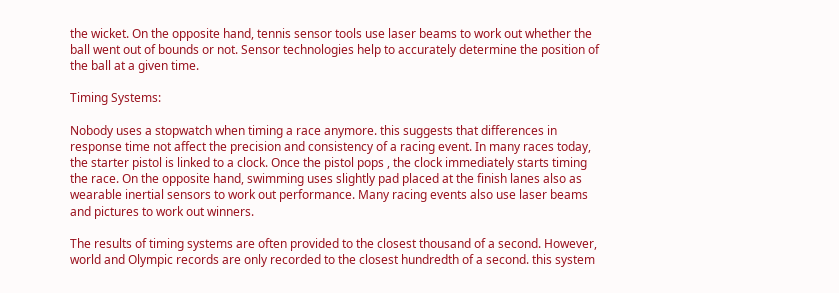the wicket. On the opposite hand, tennis sensor tools use laser beams to work out whether the ball went out of bounds or not. Sensor technologies help to accurately determine the position of the ball at a given time.

Timing Systems:

Nobody uses a stopwatch when timing a race anymore. this suggests that differences in response time not affect the precision and consistency of a racing event. In many races today, the starter pistol is linked to a clock. Once the pistol pops , the clock immediately starts timing the race. On the opposite hand, swimming uses slightly pad placed at the finish lanes also as wearable inertial sensors to work out performance. Many racing events also use laser beams and pictures to work out winners.

The results of timing systems are often provided to the closest thousand of a second. However, world and Olympic records are only recorded to the closest hundredth of a second. this system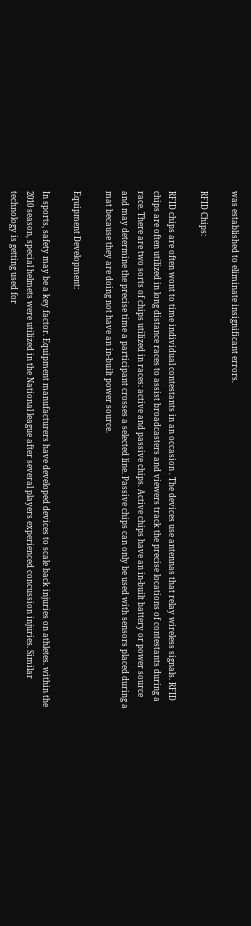was established to eliminate insignificant errors.

RFID Chips:

RFID chips are often wont to time individual contestants in an occasion . The devices use antennas that relay wireless signals. RFID chips are often utilized in long distance races to assist broadcasters and viewers track the precise locations of contestants during a race. There are two sorts of chips utilized in races: active and passive chips. Active chips have an in-built battery or power source and may determine the precise time a participant crosses a selected line. Passive chips can only be used with sensors placed during a mat because they are doing not have an in-built power source.

Equipment Development:

In sports, safety may be a key factor. Equipment manufacturers have developed devices to scale back injuries on athletes. within the 2010 season, special helmets were utilized in the National league after several players experienced concussion injuries. Similar technology is getting used for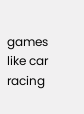games like car racing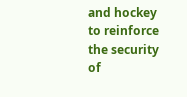and hockey to reinforce the security of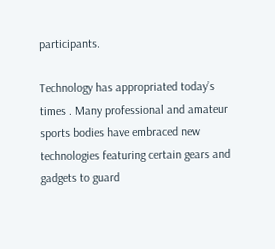participants.

Technology has appropriated today’s times . Many professional and amateur sports bodies have embraced new technologies featuring certain gears and gadgets to guard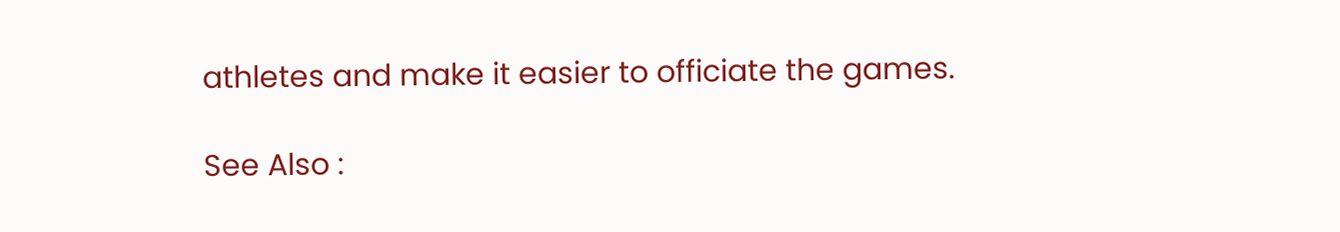athletes and make it easier to officiate the games.

See Also :